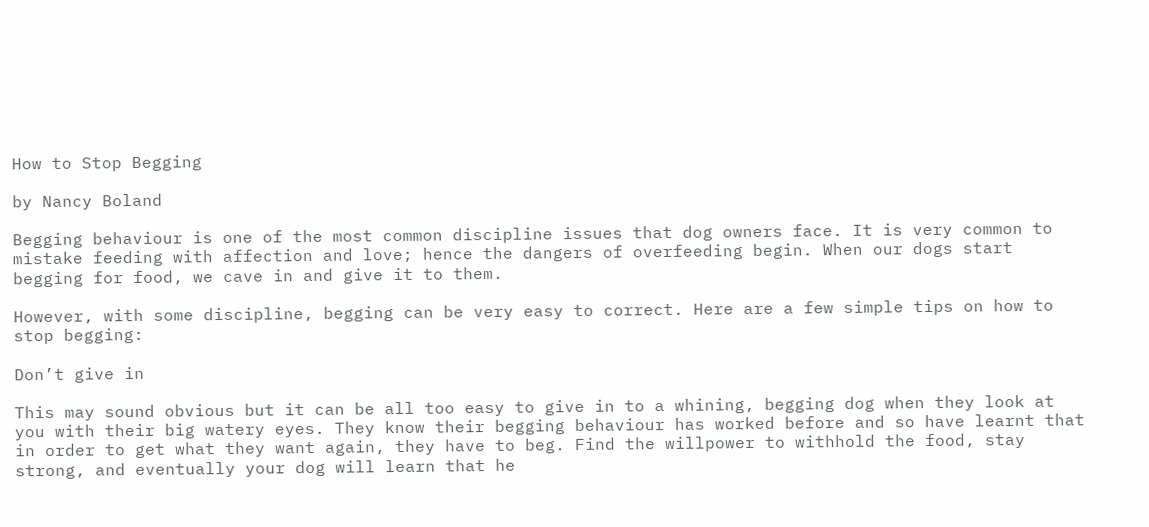How to Stop Begging

by Nancy Boland

Begging behaviour is one of the most common discipline issues that dog owners face. It is very common to mistake feeding with affection and love; hence the dangers of overfeeding begin. When our dogs start begging for food, we cave in and give it to them.

However, with some discipline, begging can be very easy to correct. Here are a few simple tips on how to stop begging:

Don’t give in

This may sound obvious but it can be all too easy to give in to a whining, begging dog when they look at you with their big watery eyes. They know their begging behaviour has worked before and so have learnt that in order to get what they want again, they have to beg. Find the willpower to withhold the food, stay strong, and eventually your dog will learn that he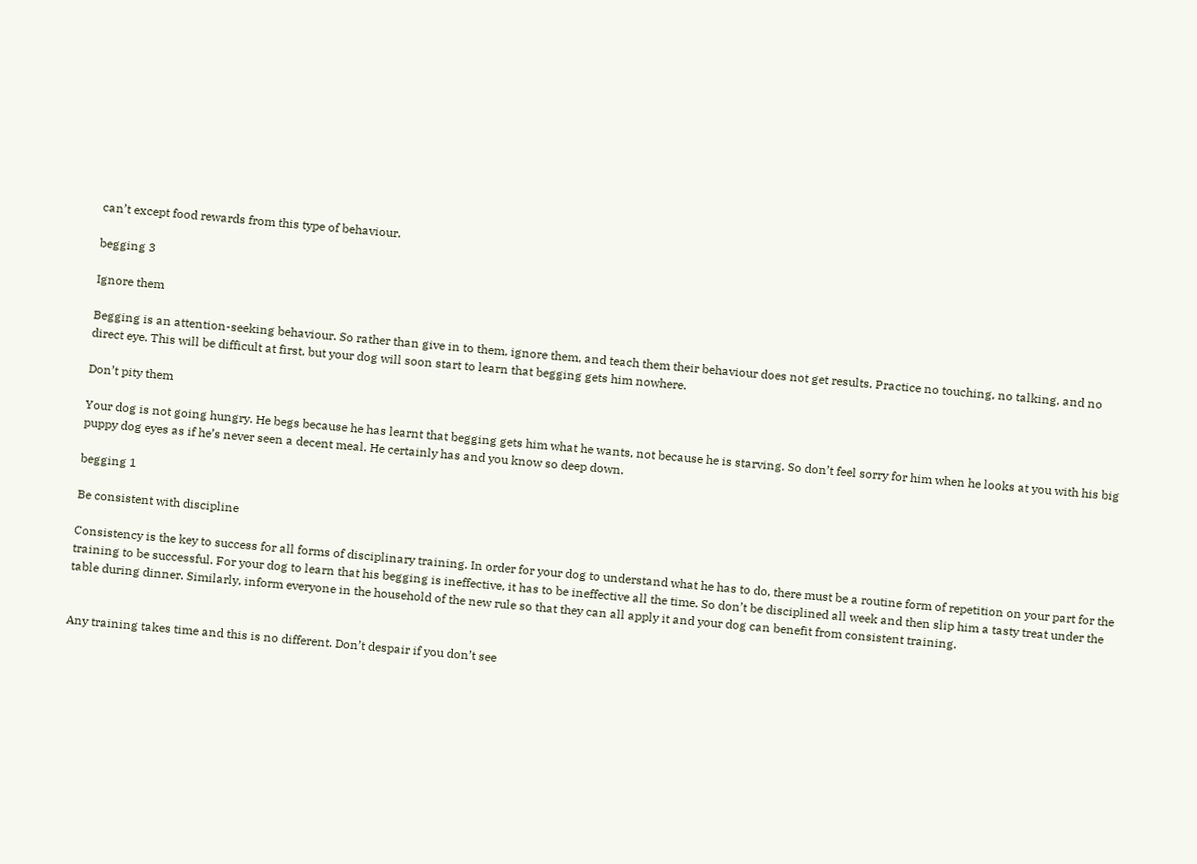can’t except food rewards from this type of behaviour.

begging 3

Ignore them

Begging is an attention-seeking behaviour. So rather than give in to them, ignore them, and teach them their behaviour does not get results. Practice no touching, no talking, and no direct eye. This will be difficult at first, but your dog will soon start to learn that begging gets him nowhere.

Don’t pity them

Your dog is not going hungry. He begs because he has learnt that begging gets him what he wants, not because he is starving. So don’t feel sorry for him when he looks at you with his big puppy dog eyes as if he’s never seen a decent meal. He certainly has and you know so deep down.

begging 1

Be consistent with discipline

Consistency is the key to success for all forms of disciplinary training. In order for your dog to understand what he has to do, there must be a routine form of repetition on your part for the training to be successful. For your dog to learn that his begging is ineffective, it has to be ineffective all the time. So don’t be disciplined all week and then slip him a tasty treat under the table during dinner. Similarly, inform everyone in the household of the new rule so that they can all apply it and your dog can benefit from consistent training.


Any training takes time and this is no different. Don’t despair if you don’t see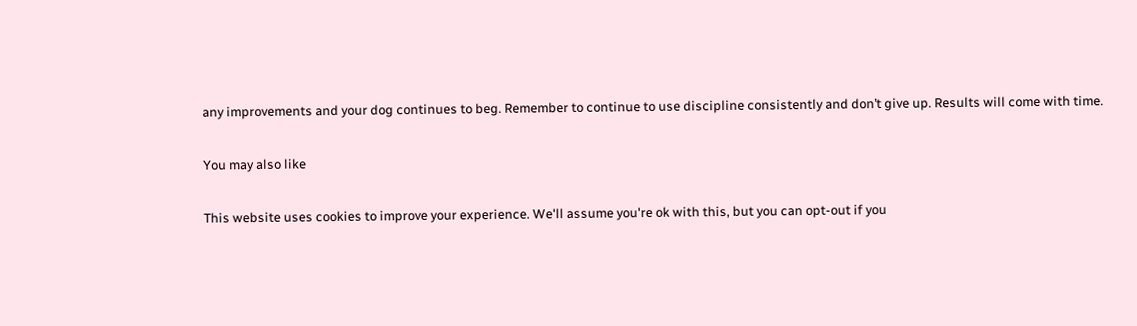any improvements and your dog continues to beg. Remember to continue to use discipline consistently and don’t give up. Results will come with time.

You may also like

This website uses cookies to improve your experience. We'll assume you're ok with this, but you can opt-out if you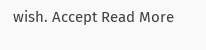wish. Accept Read More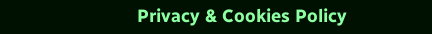Privacy & Cookies Policy